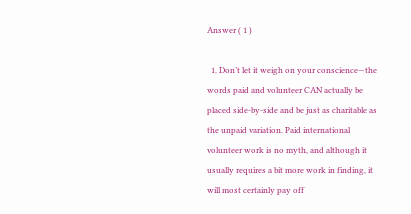Answer ( 1 )

  1. Don’t let it weigh on your conscience—the words paid and volunteer CAN actually be placed side-by-side and be just as charitable as the unpaid variation. Paid international volunteer work is no myth, and although it usually requires a bit more work in finding, it will most certainly pay off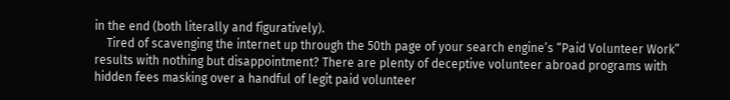in the end (both literally and figuratively).
    Tired of scavenging the internet up through the 50th page of your search engine’s “Paid Volunteer Work” results with nothing but disappointment? There are plenty of deceptive volunteer abroad programs with hidden fees masking over a handful of legit paid volunteer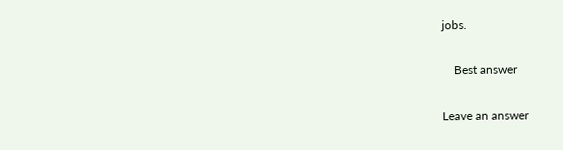jobs.

    Best answer

Leave an answer